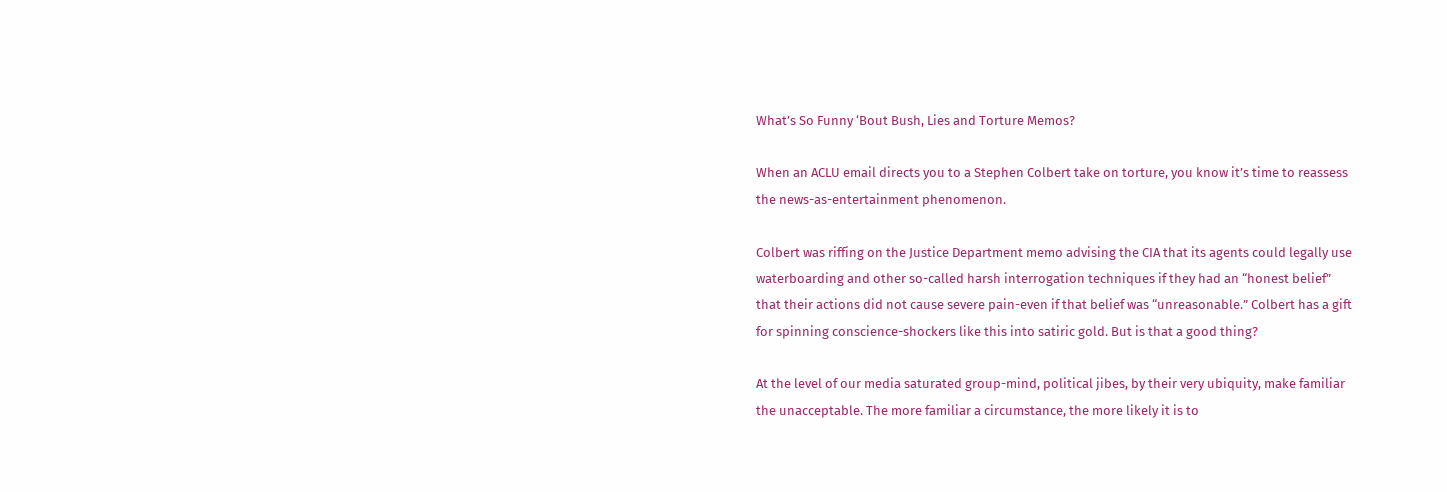What’s So Funny ‘Bout Bush, Lies and Torture Memos?

When an ACLU email directs you to a Stephen Colbert take on torture, you know it’s time to reassess the news-as-entertainment phenomenon.

Colbert was riffing on the Justice Department memo advising the CIA that its agents could legally use waterboarding and other so-called harsh interrogation techniques if they had an “honest belief” that their actions did not cause severe pain-even if that belief was “unreasonable.” Colbert has a gift for spinning conscience-shockers like this into satiric gold. But is that a good thing?

At the level of our media saturated group-mind, political jibes, by their very ubiquity, make familiar the unacceptable. The more familiar a circumstance, the more likely it is to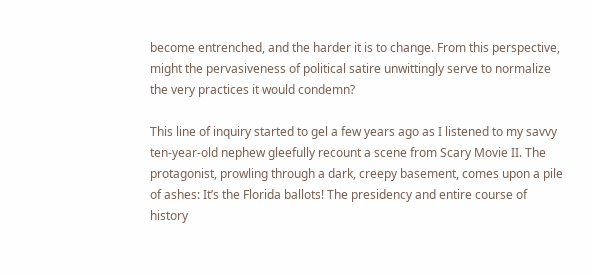become entrenched, and the harder it is to change. From this perspective, might the pervasiveness of political satire unwittingly serve to normalize the very practices it would condemn?

This line of inquiry started to gel a few years ago as I listened to my savvy ten-year-old nephew gleefully recount a scene from Scary Movie II. The protagonist, prowling through a dark, creepy basement, comes upon a pile of ashes: It’s the Florida ballots! The presidency and entire course of history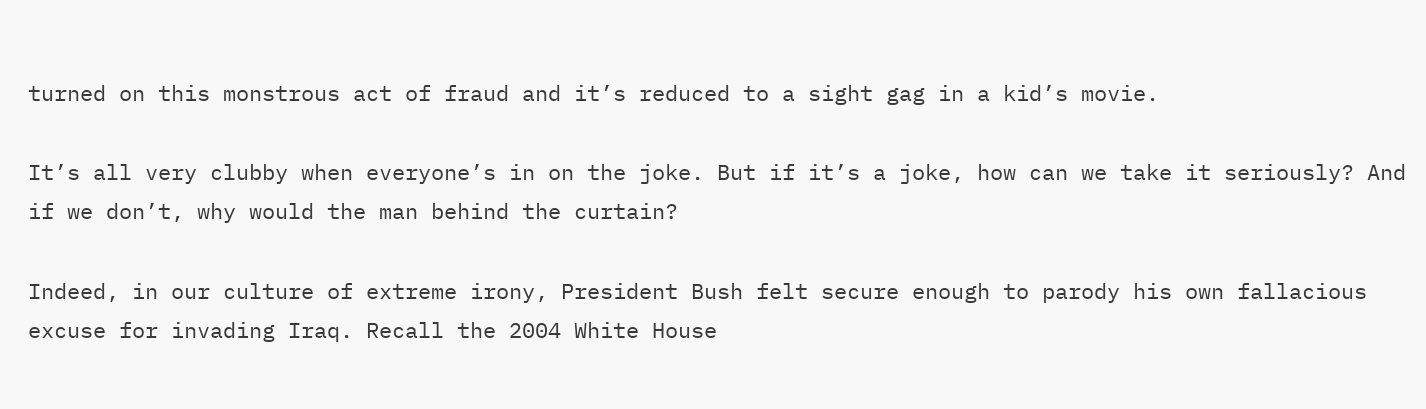turned on this monstrous act of fraud and it’s reduced to a sight gag in a kid’s movie.

It’s all very clubby when everyone’s in on the joke. But if it’s a joke, how can we take it seriously? And if we don’t, why would the man behind the curtain?

Indeed, in our culture of extreme irony, President Bush felt secure enough to parody his own fallacious excuse for invading Iraq. Recall the 2004 White House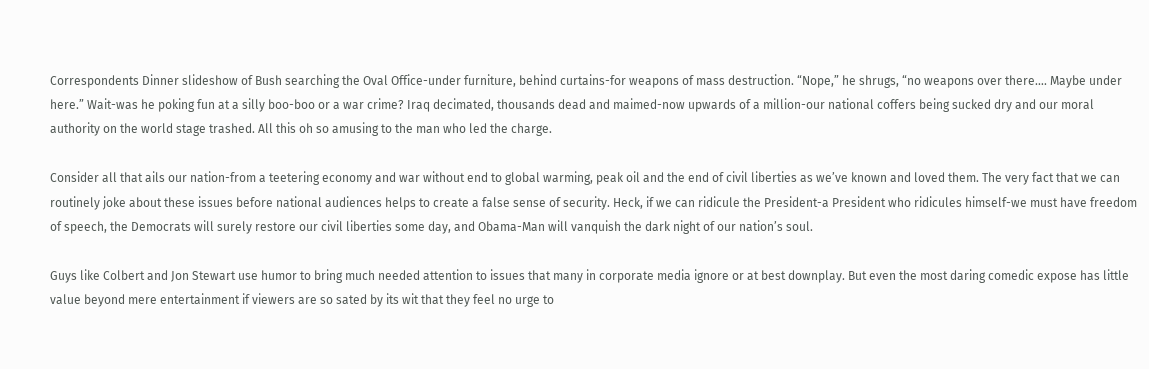Correspondents Dinner slideshow of Bush searching the Oval Office-under furniture, behind curtains-for weapons of mass destruction. “Nope,” he shrugs, “no weapons over there…. Maybe under here.” Wait-was he poking fun at a silly boo-boo or a war crime? Iraq decimated, thousands dead and maimed-now upwards of a million-our national coffers being sucked dry and our moral authority on the world stage trashed. All this oh so amusing to the man who led the charge.

Consider all that ails our nation-from a teetering economy and war without end to global warming, peak oil and the end of civil liberties as we’ve known and loved them. The very fact that we can routinely joke about these issues before national audiences helps to create a false sense of security. Heck, if we can ridicule the President-a President who ridicules himself-we must have freedom of speech, the Democrats will surely restore our civil liberties some day, and Obama-Man will vanquish the dark night of our nation’s soul.

Guys like Colbert and Jon Stewart use humor to bring much needed attention to issues that many in corporate media ignore or at best downplay. But even the most daring comedic expose has little value beyond mere entertainment if viewers are so sated by its wit that they feel no urge to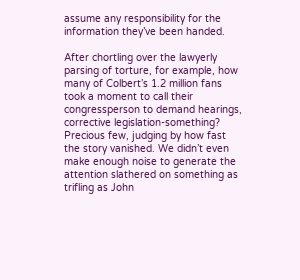assume any responsibility for the information they’ve been handed.

After chortling over the lawyerly parsing of torture, for example, how many of Colbert’s 1.2 million fans took a moment to call their congressperson to demand hearings, corrective legislation-something? Precious few, judging by how fast the story vanished. We didn’t even make enough noise to generate the attention slathered on something as trifling as John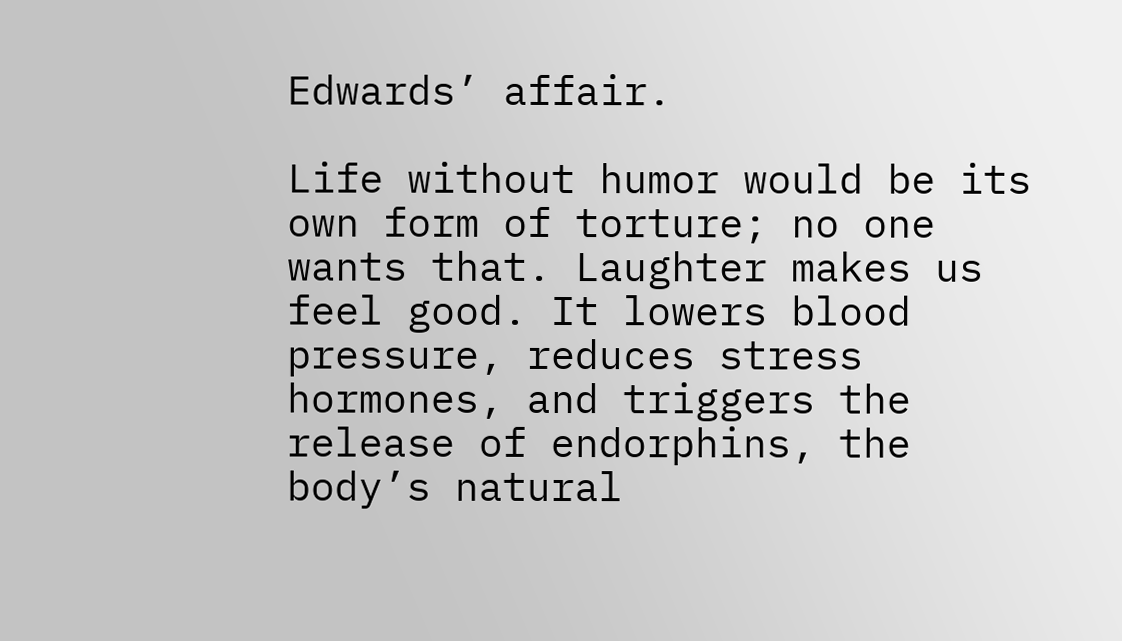Edwards’ affair.

Life without humor would be its own form of torture; no one wants that. Laughter makes us feel good. It lowers blood pressure, reduces stress hormones, and triggers the release of endorphins, the body’s natural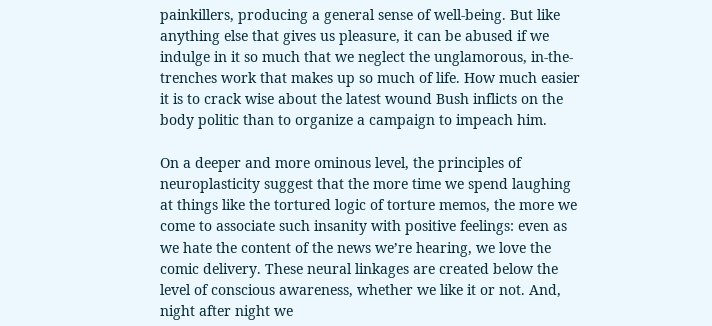painkillers, producing a general sense of well-being. But like anything else that gives us pleasure, it can be abused if we indulge in it so much that we neglect the unglamorous, in-the-trenches work that makes up so much of life. How much easier it is to crack wise about the latest wound Bush inflicts on the body politic than to organize a campaign to impeach him.

On a deeper and more ominous level, the principles of neuroplasticity suggest that the more time we spend laughing at things like the tortured logic of torture memos, the more we come to associate such insanity with positive feelings: even as we hate the content of the news we’re hearing, we love the comic delivery. These neural linkages are created below the level of conscious awareness, whether we like it or not. And, night after night we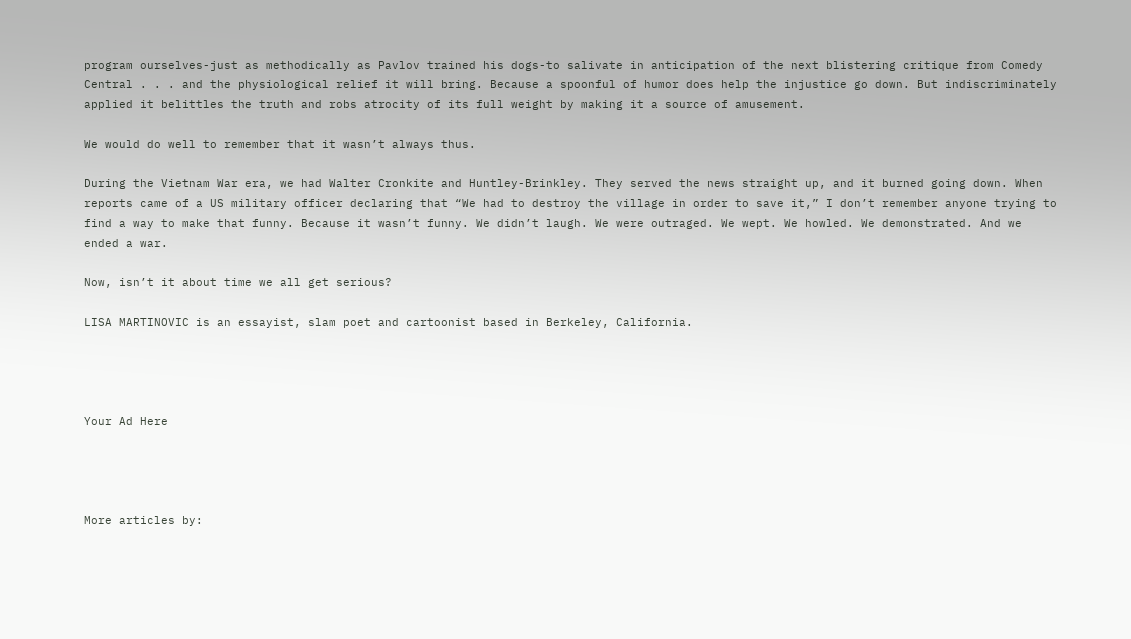program ourselves-just as methodically as Pavlov trained his dogs-to salivate in anticipation of the next blistering critique from Comedy Central . . . and the physiological relief it will bring. Because a spoonful of humor does help the injustice go down. But indiscriminately applied it belittles the truth and robs atrocity of its full weight by making it a source of amusement.

We would do well to remember that it wasn’t always thus.

During the Vietnam War era, we had Walter Cronkite and Huntley-Brinkley. They served the news straight up, and it burned going down. When reports came of a US military officer declaring that “We had to destroy the village in order to save it,” I don’t remember anyone trying to find a way to make that funny. Because it wasn’t funny. We didn’t laugh. We were outraged. We wept. We howled. We demonstrated. And we ended a war.

Now, isn’t it about time we all get serious?

LISA MARTINOVIC is an essayist, slam poet and cartoonist based in Berkeley, California.




Your Ad Here




More articles by: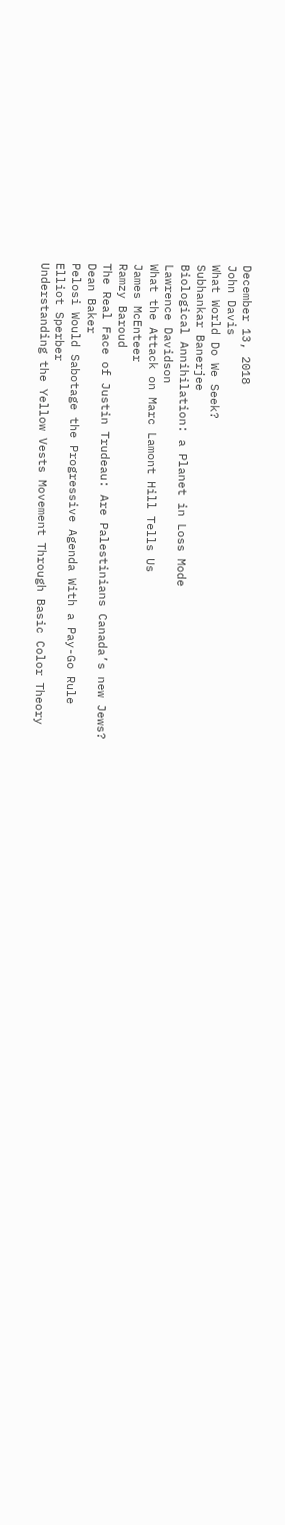December 13, 2018
John Davis
What World Do We Seek?
Subhankar Banerjee
Biological Annihilation: a Planet in Loss Mode
Lawrence Davidson
What the Attack on Marc Lamont Hill Tells Us
James McEnteer
Ramzy Baroud
The Real Face of Justin Trudeau: Are Palestinians Canada’s new Jews?
Dean Baker
Pelosi Would Sabotage the Progressive Agenda With a Pay-Go Rule
Elliot Sperber
Understanding the Yellow Vests Movement Through Basic Color Theory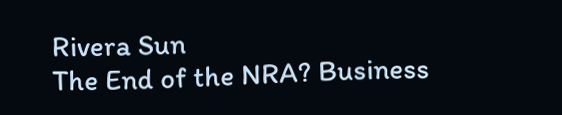Rivera Sun
The End of the NRA? Business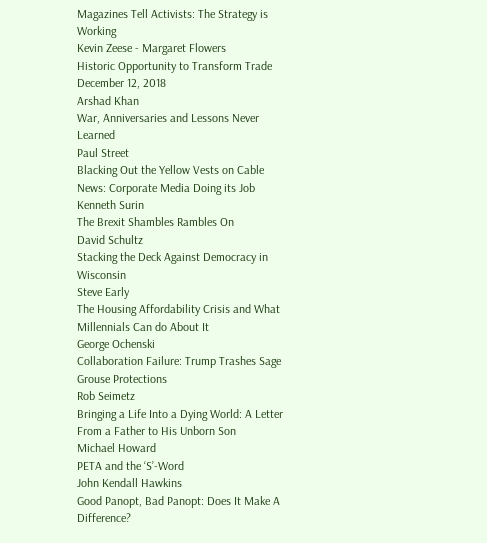Magazines Tell Activists: The Strategy is Working
Kevin Zeese - Margaret Flowers
Historic Opportunity to Transform Trade
December 12, 2018
Arshad Khan
War, Anniversaries and Lessons Never Learned
Paul Street
Blacking Out the Yellow Vests on Cable News: Corporate Media Doing its Job
Kenneth Surin
The Brexit Shambles Rambles On
David Schultz
Stacking the Deck Against Democracy in Wisconsin
Steve Early
The Housing Affordability Crisis and What Millennials Can do About It
George Ochenski
Collaboration Failure: Trump Trashes Sage Grouse Protections
Rob Seimetz
Bringing a Life Into a Dying World: A Letter From a Father to His Unborn Son
Michael Howard
PETA and the ‘S’-Word
John Kendall Hawkins
Good Panopt, Bad Panopt: Does It Make A Difference?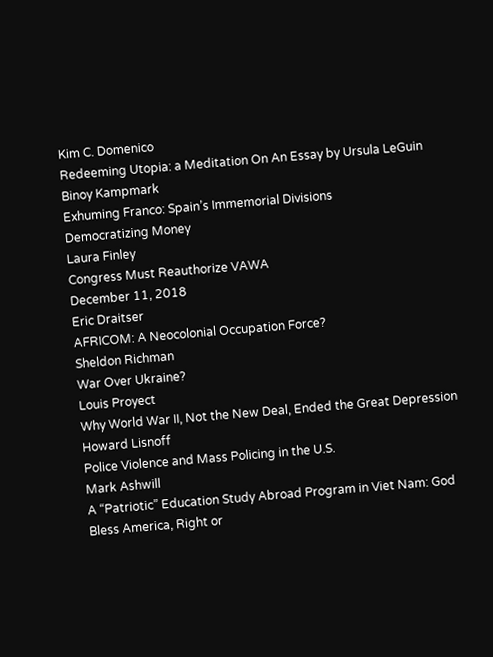Kim C. Domenico
Redeeming Utopia: a Meditation On An Essay by Ursula LeGuin
Binoy Kampmark
Exhuming Franco: Spain’s Immemorial Divisions
Democratizing Money
Laura Finley
Congress Must Reauthorize VAWA
December 11, 2018
Eric Draitser
AFRICOM: A Neocolonial Occupation Force?
Sheldon Richman
War Over Ukraine?
Louis Proyect
Why World War II, Not the New Deal, Ended the Great Depression
Howard Lisnoff
Police Violence and Mass Policing in the U.S.
Mark Ashwill
A “Patriotic” Education Study Abroad Program in Viet Nam: God Bless America, Right or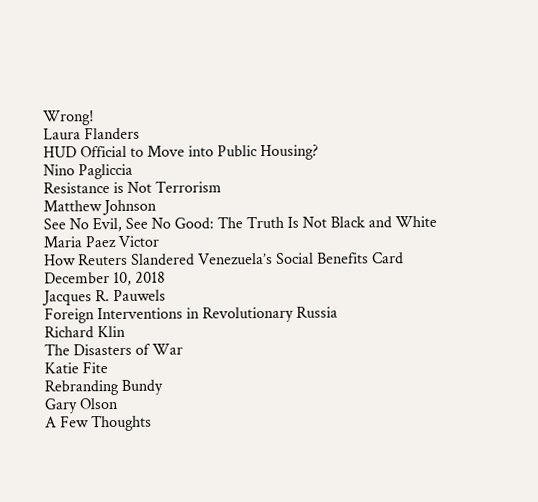Wrong!
Laura Flanders
HUD Official to Move into Public Housing?
Nino Pagliccia
Resistance is Not Terrorism
Matthew Johnson
See No Evil, See No Good: The Truth Is Not Black and White
Maria Paez Victor
How Reuters Slandered Venezuela’s Social Benefits Card
December 10, 2018
Jacques R. Pauwels
Foreign Interventions in Revolutionary Russia
Richard Klin
The Disasters of War
Katie Fite
Rebranding Bundy
Gary Olson
A Few Thoughts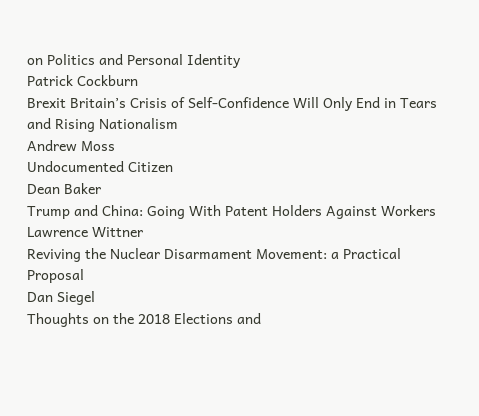on Politics and Personal Identity
Patrick Cockburn
Brexit Britain’s Crisis of Self-Confidence Will Only End in Tears and Rising Nationalism
Andrew Moss
Undocumented Citizen
Dean Baker
Trump and China: Going With Patent Holders Against Workers
Lawrence Wittner
Reviving the Nuclear Disarmament Movement: a Practical Proposal
Dan Siegel
Thoughts on the 2018 Elections and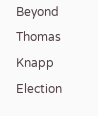Beyond
Thomas Knapp
Election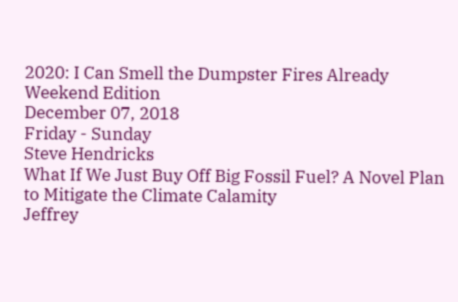2020: I Can Smell the Dumpster Fires Already
Weekend Edition
December 07, 2018
Friday - Sunday
Steve Hendricks
What If We Just Buy Off Big Fossil Fuel? A Novel Plan to Mitigate the Climate Calamity
Jeffrey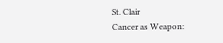St. Clair
Cancer as Weapon: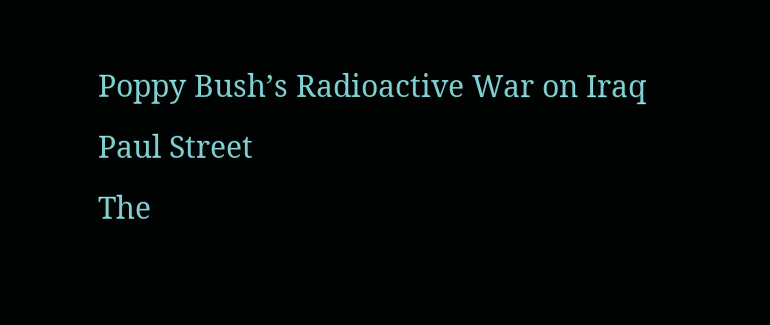Poppy Bush’s Radioactive War on Iraq
Paul Street
The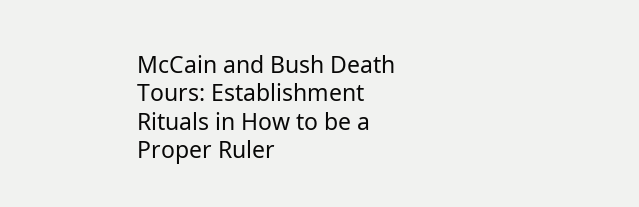McCain and Bush Death Tours: Establishment Rituals in How to be a Proper Ruler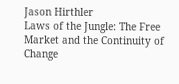Jason Hirthler
Laws of the Jungle: The Free Market and the Continuity of Change